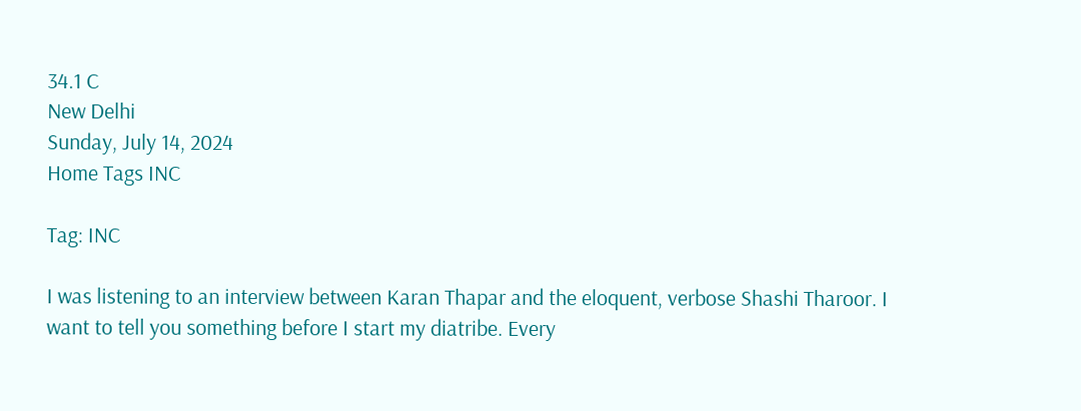34.1 C
New Delhi
Sunday, July 14, 2024
Home Tags INC

Tag: INC

I was listening to an interview between Karan Thapar and the eloquent, verbose Shashi Tharoor. I want to tell you something before I start my diatribe. Every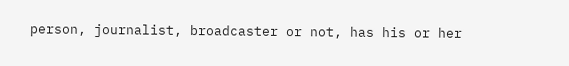person, journalist, broadcaster or not, has his or her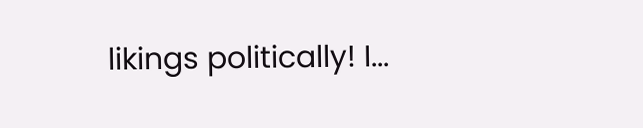likings politically! I...